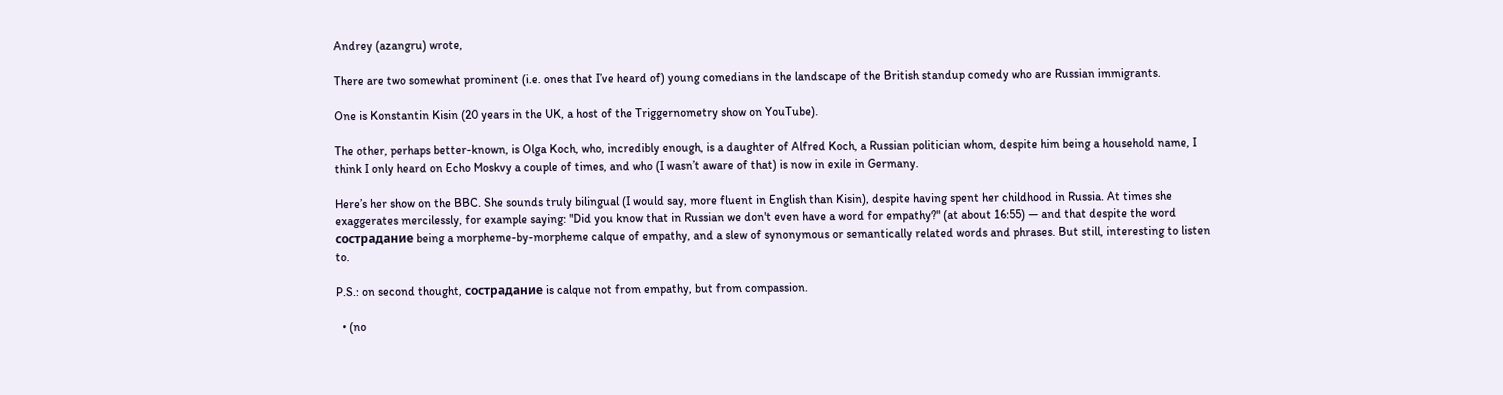Andrey (azangru) wrote,

There are two somewhat prominent (i.e. ones that I’ve heard of) young comedians in the landscape of the British standup comedy who are Russian immigrants.

One is Konstantin Kisin (20 years in the UK, a host of the Triggernometry show on YouTube).

The other, perhaps better-known, is Olga Koch, who, incredibly enough, is a daughter of Alfred Koch, a Russian politician whom, despite him being a household name, I think I only heard on Echo Moskvy a couple of times, and who (I wasn’t aware of that) is now in exile in Germany.

Here’s her show on the BBC. She sounds truly bilingual (I would say, more fluent in English than Kisin), despite having spent her childhood in Russia. At times she exaggerates mercilessly, for example saying: "Did you know that in Russian we don't even have a word for empathy?" (at about 16:55) — and that despite the word сострадание being a morpheme-by-morpheme calque of empathy, and a slew of synonymous or semantically related words and phrases. But still, interesting to listen to.

P.S.: on second thought, сострадание is calque not from empathy, but from compassion.

  • (no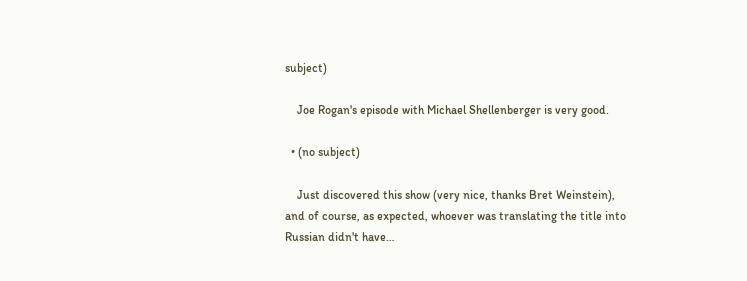subject)

    Joe Rogan's episode with Michael Shellenberger is very good.

  • (no subject)

    Just discovered this show (very nice, thanks Bret Weinstein), and of course, as expected, whoever was translating the title into Russian didn't have…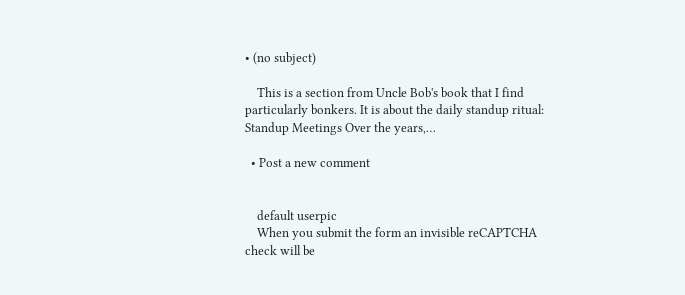• (no subject)

    This is a section from Uncle Bob's book that I find particularly bonkers. It is about the daily standup ritual: Standup Meetings Over the years,…

  • Post a new comment


    default userpic
    When you submit the form an invisible reCAPTCHA check will be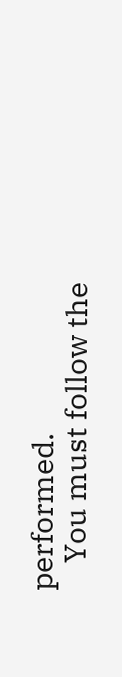performed.
    You must follow the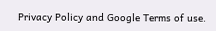Privacy Policy and Google Terms of use.